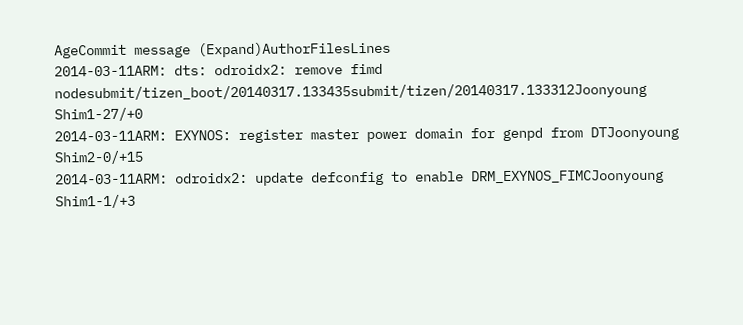AgeCommit message (Expand)AuthorFilesLines
2014-03-11ARM: dts: odroidx2: remove fimd nodesubmit/tizen_boot/20140317.133435submit/tizen/20140317.133312Joonyoung Shim1-27/+0
2014-03-11ARM: EXYNOS: register master power domain for genpd from DTJoonyoung Shim2-0/+15
2014-03-11ARM: odroidx2: update defconfig to enable DRM_EXYNOS_FIMCJoonyoung Shim1-1/+3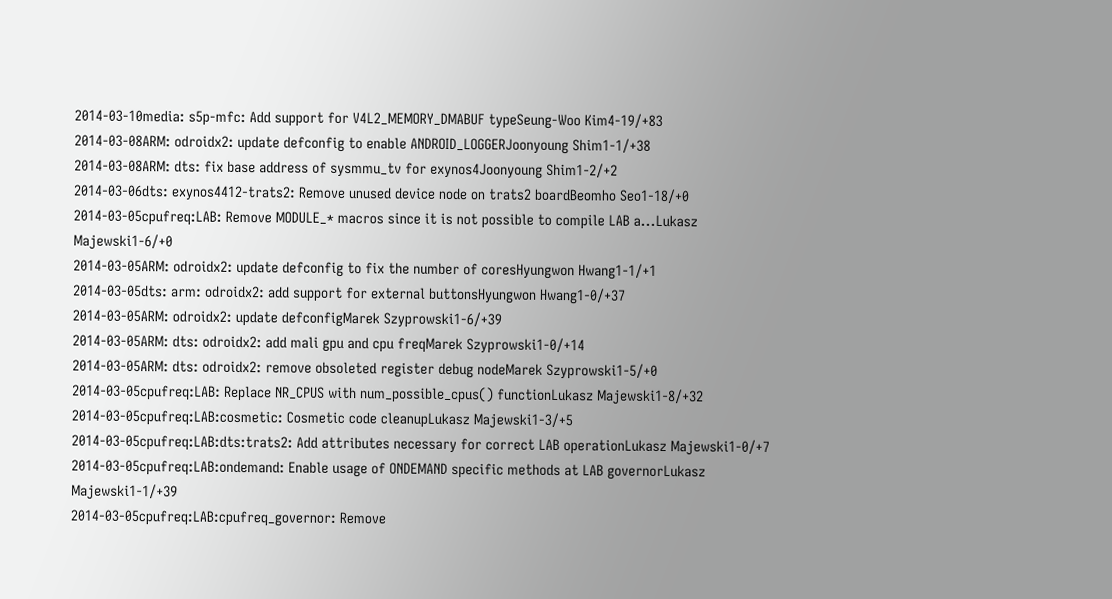2014-03-10media: s5p-mfc: Add support for V4L2_MEMORY_DMABUF typeSeung-Woo Kim4-19/+83
2014-03-08ARM: odroidx2: update defconfig to enable ANDROID_LOGGERJoonyoung Shim1-1/+38
2014-03-08ARM: dts: fix base address of sysmmu_tv for exynos4Joonyoung Shim1-2/+2
2014-03-06dts: exynos4412-trats2: Remove unused device node on trats2 boardBeomho Seo1-18/+0
2014-03-05cpufreq:LAB: Remove MODULE_* macros since it is not possible to compile LAB a...Lukasz Majewski1-6/+0
2014-03-05ARM: odroidx2: update defconfig to fix the number of coresHyungwon Hwang1-1/+1
2014-03-05dts: arm: odroidx2: add support for external buttonsHyungwon Hwang1-0/+37
2014-03-05ARM: odroidx2: update defconfigMarek Szyprowski1-6/+39
2014-03-05ARM: dts: odroidx2: add mali gpu and cpu freqMarek Szyprowski1-0/+14
2014-03-05ARM: dts: odroidx2: remove obsoleted register debug nodeMarek Szyprowski1-5/+0
2014-03-05cpufreq:LAB: Replace NR_CPUS with num_possible_cpus() functionLukasz Majewski1-8/+32
2014-03-05cpufreq:LAB:cosmetic: Cosmetic code cleanupLukasz Majewski1-3/+5
2014-03-05cpufreq:LAB:dts:trats2: Add attributes necessary for correct LAB operationLukasz Majewski1-0/+7
2014-03-05cpufreq:LAB:ondemand: Enable usage of ONDEMAND specific methods at LAB governorLukasz Majewski1-1/+39
2014-03-05cpufreq:LAB:cpufreq_governor: Remove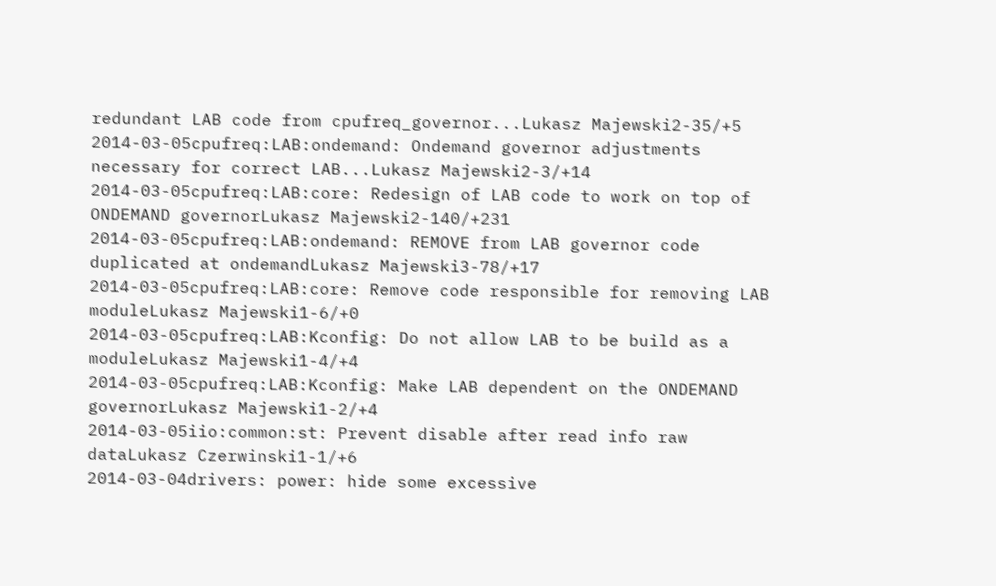redundant LAB code from cpufreq_governor...Lukasz Majewski2-35/+5
2014-03-05cpufreq:LAB:ondemand: Ondemand governor adjustments necessary for correct LAB...Lukasz Majewski2-3/+14
2014-03-05cpufreq:LAB:core: Redesign of LAB code to work on top of ONDEMAND governorLukasz Majewski2-140/+231
2014-03-05cpufreq:LAB:ondemand: REMOVE from LAB governor code duplicated at ondemandLukasz Majewski3-78/+17
2014-03-05cpufreq:LAB:core: Remove code responsible for removing LAB moduleLukasz Majewski1-6/+0
2014-03-05cpufreq:LAB:Kconfig: Do not allow LAB to be build as a moduleLukasz Majewski1-4/+4
2014-03-05cpufreq:LAB:Kconfig: Make LAB dependent on the ONDEMAND governorLukasz Majewski1-2/+4
2014-03-05iio:common:st: Prevent disable after read info raw dataLukasz Czerwinski1-1/+6
2014-03-04drivers: power: hide some excessive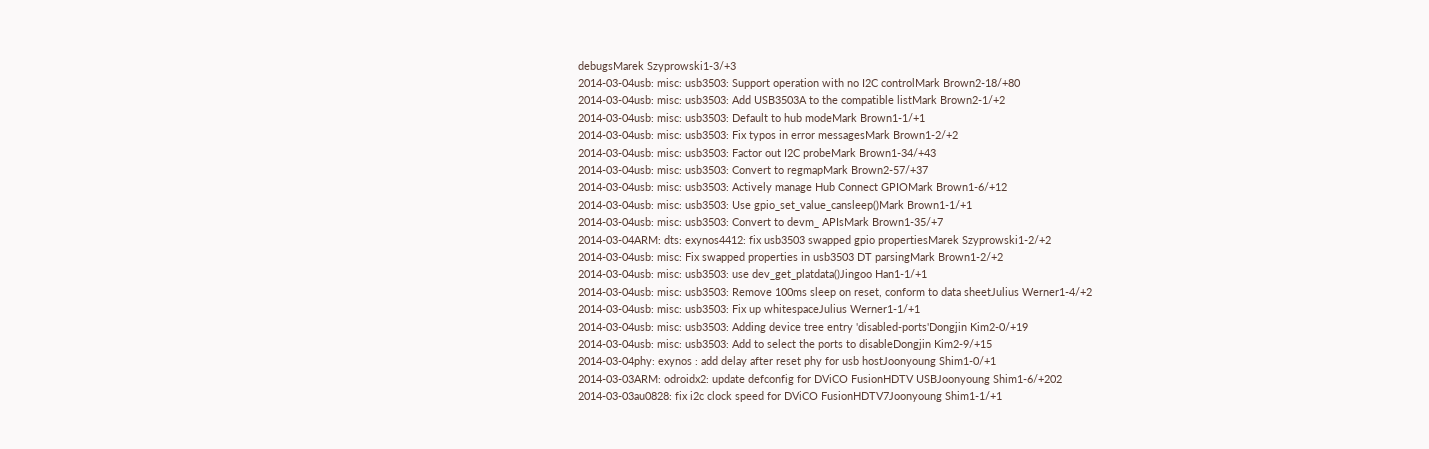debugsMarek Szyprowski1-3/+3
2014-03-04usb: misc: usb3503: Support operation with no I2C controlMark Brown2-18/+80
2014-03-04usb: misc: usb3503: Add USB3503A to the compatible listMark Brown2-1/+2
2014-03-04usb: misc: usb3503: Default to hub modeMark Brown1-1/+1
2014-03-04usb: misc: usb3503: Fix typos in error messagesMark Brown1-2/+2
2014-03-04usb: misc: usb3503: Factor out I2C probeMark Brown1-34/+43
2014-03-04usb: misc: usb3503: Convert to regmapMark Brown2-57/+37
2014-03-04usb: misc: usb3503: Actively manage Hub Connect GPIOMark Brown1-6/+12
2014-03-04usb: misc: usb3503: Use gpio_set_value_cansleep()Mark Brown1-1/+1
2014-03-04usb: misc: usb3503: Convert to devm_ APIsMark Brown1-35/+7
2014-03-04ARM: dts: exynos4412: fix usb3503 swapped gpio propertiesMarek Szyprowski1-2/+2
2014-03-04usb: misc: Fix swapped properties in usb3503 DT parsingMark Brown1-2/+2
2014-03-04usb: misc: usb3503: use dev_get_platdata()Jingoo Han1-1/+1
2014-03-04usb: misc: usb3503: Remove 100ms sleep on reset, conform to data sheetJulius Werner1-4/+2
2014-03-04usb: misc: usb3503: Fix up whitespaceJulius Werner1-1/+1
2014-03-04usb: misc: usb3503: Adding device tree entry 'disabled-ports'Dongjin Kim2-0/+19
2014-03-04usb: misc: usb3503: Add to select the ports to disableDongjin Kim2-9/+15
2014-03-04phy: exynos : add delay after reset phy for usb hostJoonyoung Shim1-0/+1
2014-03-03ARM: odroidx2: update defconfig for DViCO FusionHDTV USBJoonyoung Shim1-6/+202
2014-03-03au0828: fix i2c clock speed for DViCO FusionHDTV7Joonyoung Shim1-1/+1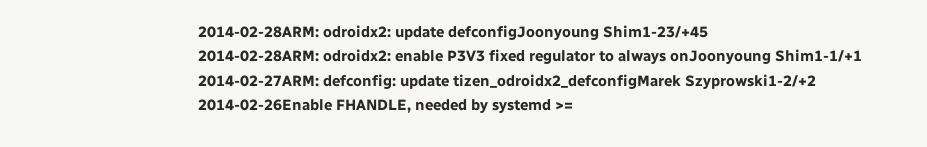2014-02-28ARM: odroidx2: update defconfigJoonyoung Shim1-23/+45
2014-02-28ARM: odroidx2: enable P3V3 fixed regulator to always onJoonyoung Shim1-1/+1
2014-02-27ARM: defconfig: update tizen_odroidx2_defconfigMarek Szyprowski1-2/+2
2014-02-26Enable FHANDLE, needed by systemd >=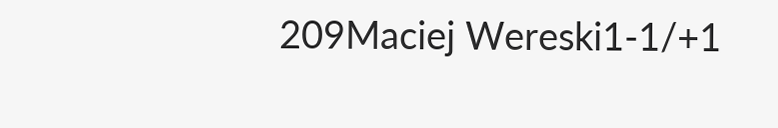209Maciej Wereski1-1/+1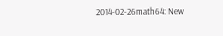2014-02-26math64: New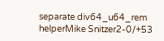separate div64_u64_rem helperMike Snitzer2-0/+53